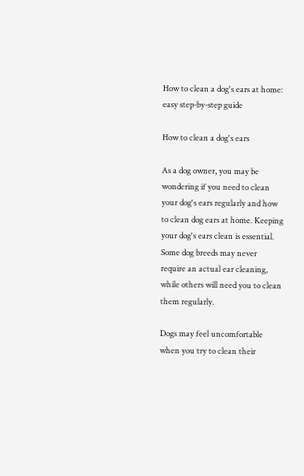How to clean a dog's ears at home: easy step-by-step guide

How to clean a dog's ears

As a dog owner, you may be wondering if you need to clean your dog's ears regularly and how to clean dog ears at home. Keeping your dog's ears clean is essential. Some dog breeds may never require an actual ear cleaning, while others will need you to clean them regularly.

Dogs may feel uncomfortable when you try to clean their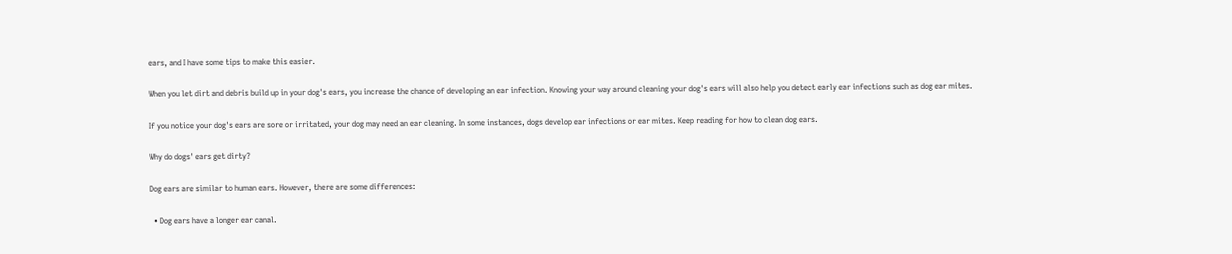ears, and I have some tips to make this easier.

When you let dirt and debris build up in your dog's ears, you increase the chance of developing an ear infection. Knowing your way around cleaning your dog's ears will also help you detect early ear infections such as dog ear mites.

If you notice your dog's ears are sore or irritated, your dog may need an ear cleaning. In some instances, dogs develop ear infections or ear mites. Keep reading for how to clean dog ears.

Why do dogs' ears get dirty?

Dog ears are similar to human ears. However, there are some differences:

  • Dog ears have a longer ear canal.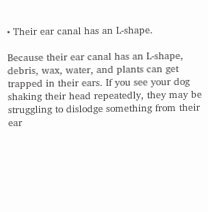• Their ear canal has an L-shape.

Because their ear canal has an L-shape, debris, wax, water, and plants can get trapped in their ears. If you see your dog shaking their head repeatedly, they may be struggling to dislodge something from their ear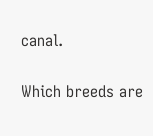canal.

Which breeds are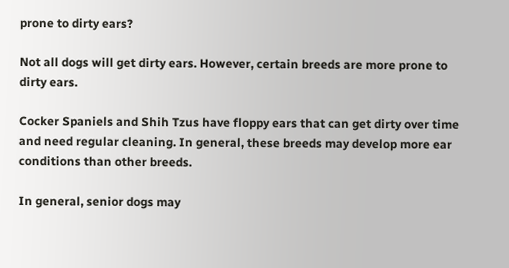prone to dirty ears?

Not all dogs will get dirty ears. However, certain breeds are more prone to dirty ears.

Cocker Spaniels and Shih Tzus have floppy ears that can get dirty over time and need regular cleaning. In general, these breeds may develop more ear conditions than other breeds.

In general, senior dogs may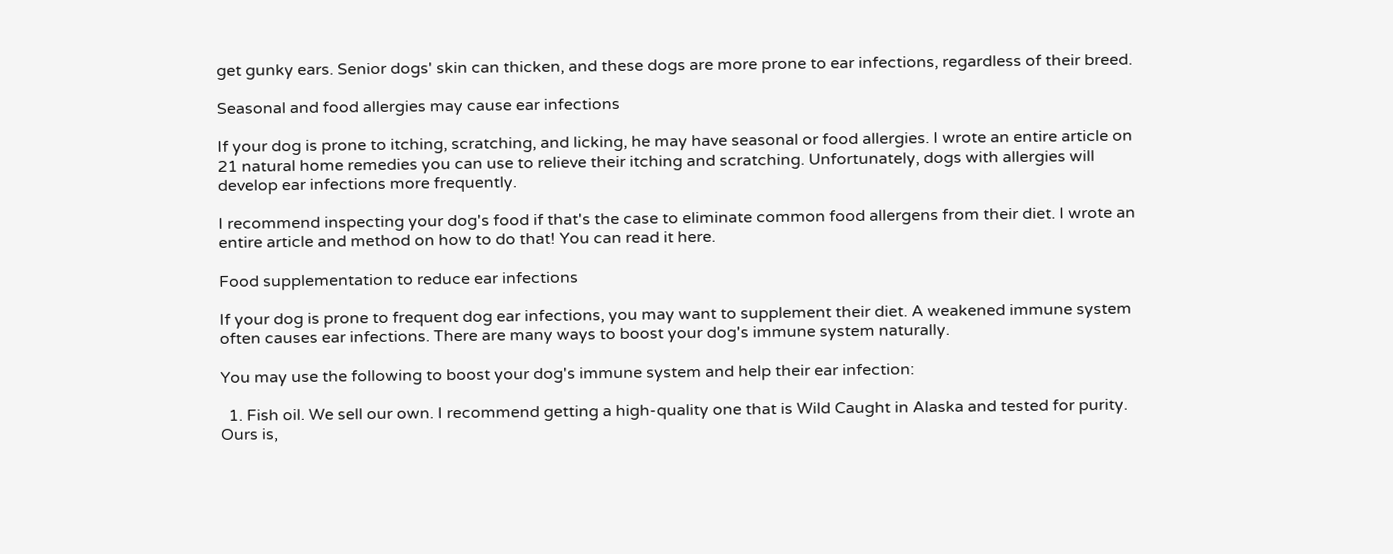get gunky ears. Senior dogs' skin can thicken, and these dogs are more prone to ear infections, regardless of their breed.

Seasonal and food allergies may cause ear infections

If your dog is prone to itching, scratching, and licking, he may have seasonal or food allergies. I wrote an entire article on 21 natural home remedies you can use to relieve their itching and scratching. Unfortunately, dogs with allergies will develop ear infections more frequently.

I recommend inspecting your dog's food if that's the case to eliminate common food allergens from their diet. I wrote an entire article and method on how to do that! You can read it here.

Food supplementation to reduce ear infections

If your dog is prone to frequent dog ear infections, you may want to supplement their diet. A weakened immune system often causes ear infections. There are many ways to boost your dog's immune system naturally.

You may use the following to boost your dog's immune system and help their ear infection:

  1. Fish oil. We sell our own. I recommend getting a high-quality one that is Wild Caught in Alaska and tested for purity. Ours is,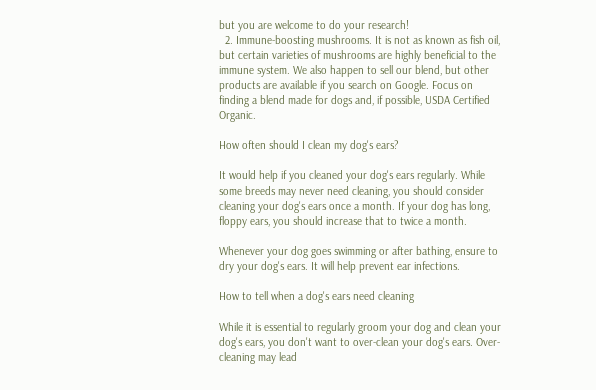but you are welcome to do your research!
  2. Immune-boosting mushrooms. It is not as known as fish oil, but certain varieties of mushrooms are highly beneficial to the immune system. We also happen to sell our blend, but other products are available if you search on Google. Focus on finding a blend made for dogs and, if possible, USDA Certified Organic.

How often should I clean my dog's ears?

It would help if you cleaned your dog's ears regularly. While some breeds may never need cleaning, you should consider cleaning your dog's ears once a month. If your dog has long, floppy ears, you should increase that to twice a month.

Whenever your dog goes swimming or after bathing, ensure to dry your dog's ears. It will help prevent ear infections.

How to tell when a dog's ears need cleaning

While it is essential to regularly groom your dog and clean your dog's ears, you don't want to over-clean your dog's ears. Over-cleaning may lead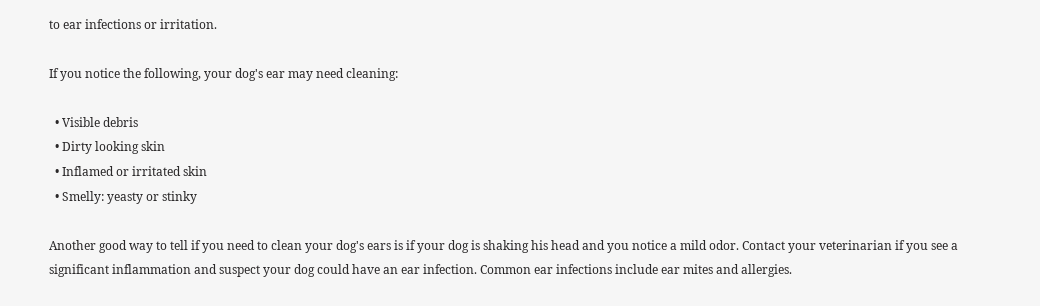to ear infections or irritation.

If you notice the following, your dog's ear may need cleaning:

  • Visible debris
  • Dirty looking skin
  • Inflamed or irritated skin
  • Smelly: yeasty or stinky

Another good way to tell if you need to clean your dog's ears is if your dog is shaking his head and you notice a mild odor. Contact your veterinarian if you see a significant inflammation and suspect your dog could have an ear infection. Common ear infections include ear mites and allergies.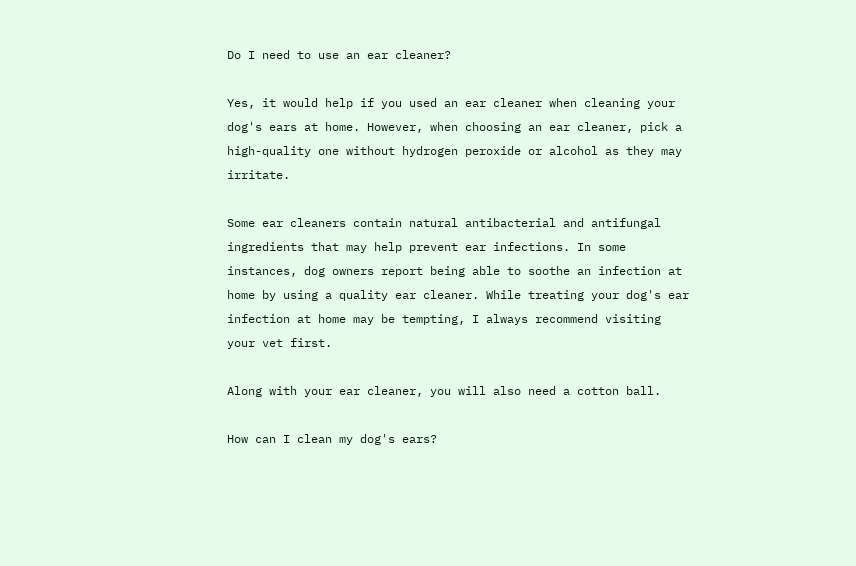Do I need to use an ear cleaner?

Yes, it would help if you used an ear cleaner when cleaning your dog's ears at home. However, when choosing an ear cleaner, pick a high-quality one without hydrogen peroxide or alcohol as they may irritate.

Some ear cleaners contain natural antibacterial and antifungal ingredients that may help prevent ear infections. In some instances, dog owners report being able to soothe an infection at home by using a quality ear cleaner. While treating your dog's ear infection at home may be tempting, I always recommend visiting your vet first.

Along with your ear cleaner, you will also need a cotton ball.

How can I clean my dog's ears?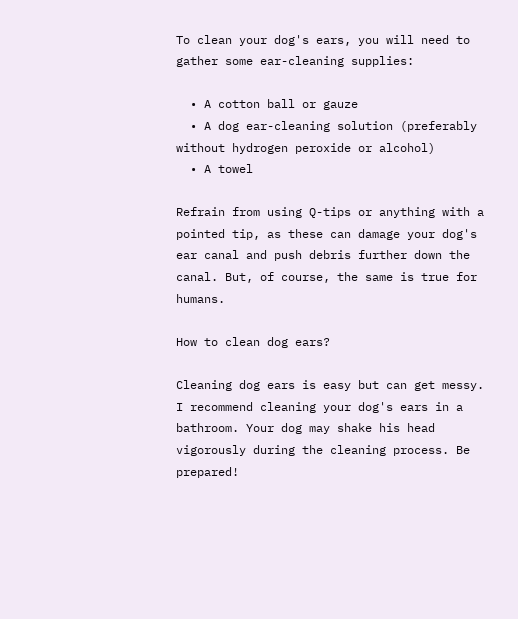To clean your dog's ears, you will need to gather some ear-cleaning supplies:

  • A cotton ball or gauze
  • A dog ear-cleaning solution (preferably without hydrogen peroxide or alcohol)
  • A towel

Refrain from using Q-tips or anything with a pointed tip, as these can damage your dog's ear canal and push debris further down the canal. But, of course, the same is true for humans.

How to clean dog ears?

Cleaning dog ears is easy but can get messy. I recommend cleaning your dog's ears in a bathroom. Your dog may shake his head vigorously during the cleaning process. Be prepared!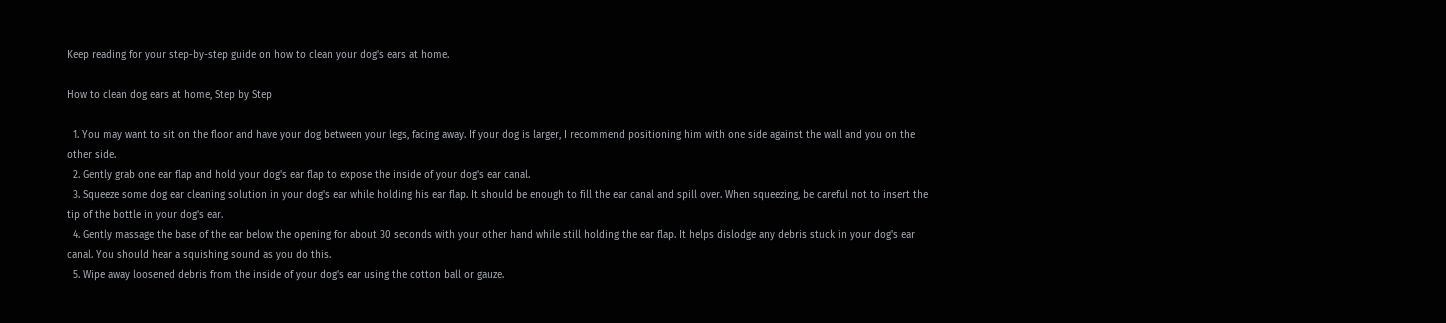Keep reading for your step-by-step guide on how to clean your dog's ears at home.

How to clean dog ears at home, Step by Step

  1. You may want to sit on the floor and have your dog between your legs, facing away. If your dog is larger, I recommend positioning him with one side against the wall and you on the other side.
  2. Gently grab one ear flap and hold your dog's ear flap to expose the inside of your dog's ear canal.
  3. Squeeze some dog ear cleaning solution in your dog's ear while holding his ear flap. It should be enough to fill the ear canal and spill over. When squeezing, be careful not to insert the tip of the bottle in your dog's ear.
  4. Gently massage the base of the ear below the opening for about 30 seconds with your other hand while still holding the ear flap. It helps dislodge any debris stuck in your dog's ear canal. You should hear a squishing sound as you do this.
  5. Wipe away loosened debris from the inside of your dog's ear using the cotton ball or gauze.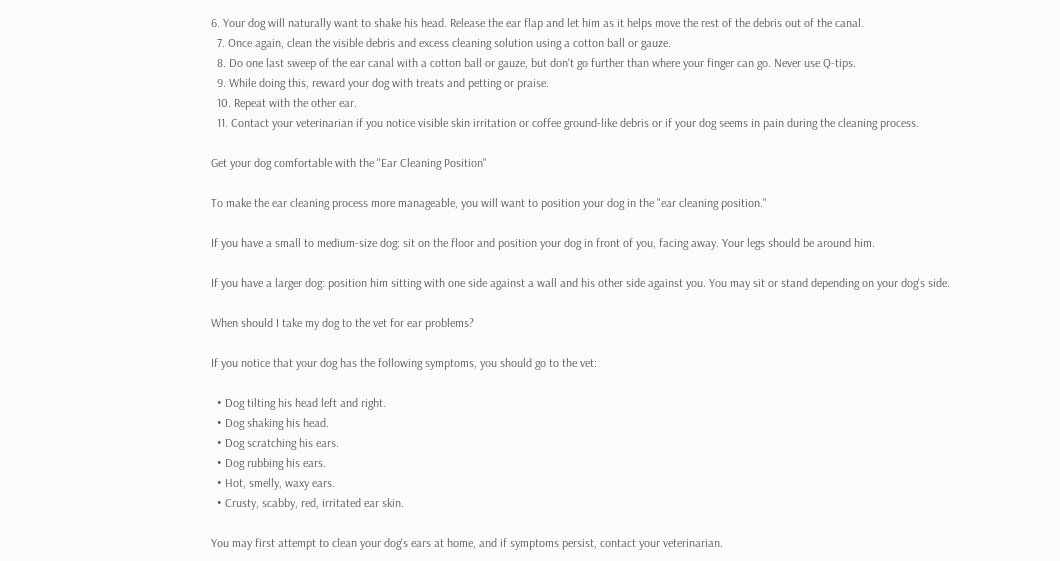6. Your dog will naturally want to shake his head. Release the ear flap and let him as it helps move the rest of the debris out of the canal.
  7. Once again, clean the visible debris and excess cleaning solution using a cotton ball or gauze.
  8. Do one last sweep of the ear canal with a cotton ball or gauze, but don't go further than where your finger can go. Never use Q-tips.
  9. While doing this, reward your dog with treats and petting or praise.
  10. Repeat with the other ear.
  11. Contact your veterinarian if you notice visible skin irritation or coffee ground-like debris or if your dog seems in pain during the cleaning process.

Get your dog comfortable with the "Ear Cleaning Position"

To make the ear cleaning process more manageable, you will want to position your dog in the "ear cleaning position."

If you have a small to medium-size dog: sit on the floor and position your dog in front of you, facing away. Your legs should be around him.

If you have a larger dog: position him sitting with one side against a wall and his other side against you. You may sit or stand depending on your dog's side.

When should I take my dog to the vet for ear problems?

If you notice that your dog has the following symptoms, you should go to the vet:

  • Dog tilting his head left and right.
  • Dog shaking his head.
  • Dog scratching his ears.
  • Dog rubbing his ears.
  • Hot, smelly, waxy ears.
  • Crusty, scabby, red, irritated ear skin.

You may first attempt to clean your dog's ears at home, and if symptoms persist, contact your veterinarian.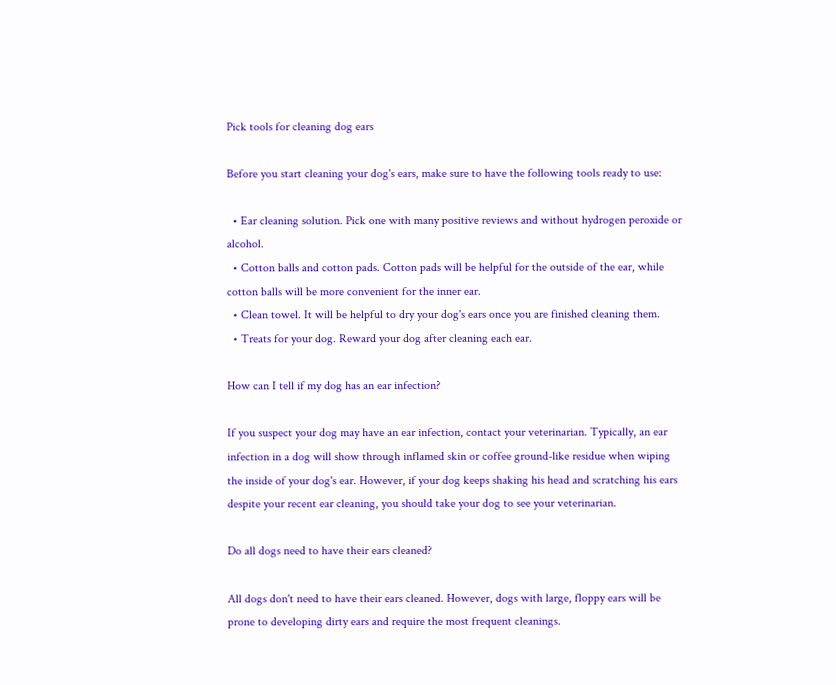Pick tools for cleaning dog ears

Before you start cleaning your dog's ears, make sure to have the following tools ready to use:

  • Ear cleaning solution. Pick one with many positive reviews and without hydrogen peroxide or alcohol.
  • Cotton balls and cotton pads. Cotton pads will be helpful for the outside of the ear, while cotton balls will be more convenient for the inner ear.
  • Clean towel. It will be helpful to dry your dog's ears once you are finished cleaning them.
  • Treats for your dog. Reward your dog after cleaning each ear.

How can I tell if my dog has an ear infection?

If you suspect your dog may have an ear infection, contact your veterinarian. Typically, an ear infection in a dog will show through inflamed skin or coffee ground-like residue when wiping the inside of your dog's ear. However, if your dog keeps shaking his head and scratching his ears despite your recent ear cleaning, you should take your dog to see your veterinarian.

Do all dogs need to have their ears cleaned?

All dogs don't need to have their ears cleaned. However, dogs with large, floppy ears will be prone to developing dirty ears and require the most frequent cleanings.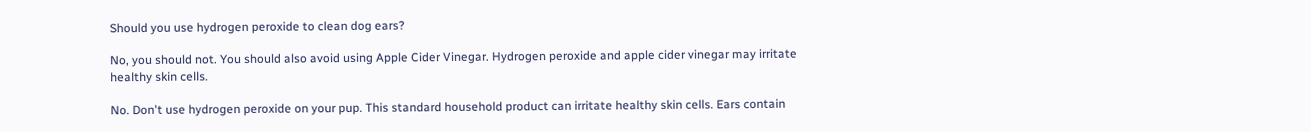Should you use hydrogen peroxide to clean dog ears?

No, you should not. You should also avoid using Apple Cider Vinegar. Hydrogen peroxide and apple cider vinegar may irritate healthy skin cells.

No. Don't use hydrogen peroxide on your pup. This standard household product can irritate healthy skin cells. Ears contain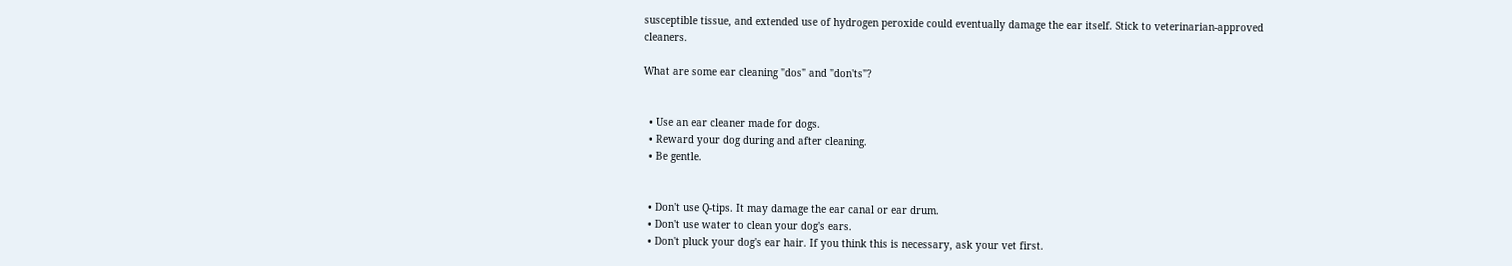susceptible tissue, and extended use of hydrogen peroxide could eventually damage the ear itself. Stick to veterinarian-approved cleaners.

What are some ear cleaning "dos" and "don'ts"?


  • Use an ear cleaner made for dogs.
  • Reward your dog during and after cleaning.
  • Be gentle.


  • Don't use Q-tips. It may damage the ear canal or ear drum.
  • Don't use water to clean your dog's ears.
  • Don't pluck your dog's ear hair. If you think this is necessary, ask your vet first.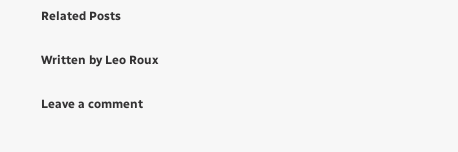Related Posts

Written by Leo Roux

Leave a comment